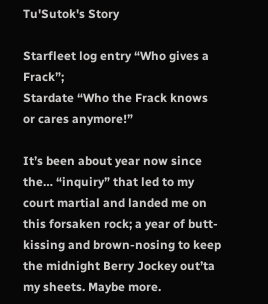Tu'Sutok's Story

Starfleet log entry “Who gives a Frack”;
Stardate “Who the Frack knows or cares anymore!”

It’s been about year now since the… “inquiry” that led to my court martial and landed me on this forsaken rock; a year of butt-kissing and brown-nosing to keep the midnight Berry Jockey out’ta my sheets. Maybe more.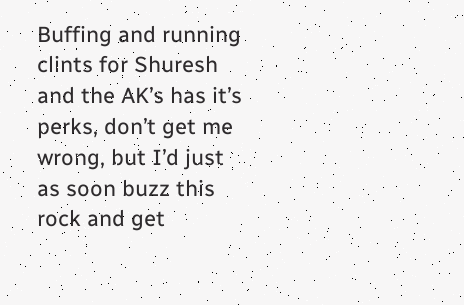Buffing and running clints for Shuresh and the AK’s has it’s perks, don’t get me wrong, but I’d just as soon buzz this rock and get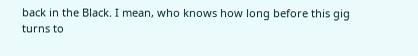back in the Black. I mean, who knows how long before this gig turns to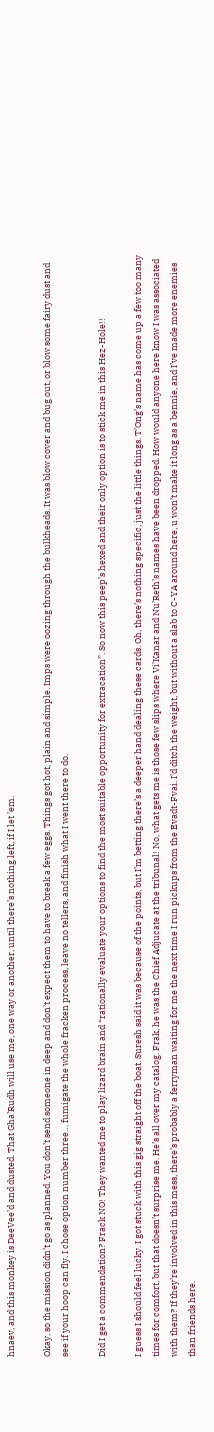hnaev, and this monkey is DeeVee’d and dusted. That Gha’Rudh will use me, one way or another, until there’s nothing left, if I let ’em.

Okay, so the mission didn’t go as planned. You don’t send someone in deep and don’t expect them to have to break a few eggs. Things got hot, plain and simple. Imps were oozing through the bulkheads. It was blow cover and bug out, or blow some fairy dust and see if your hoop can fly. I chose option number three… fumigate the whole fracken process, leave no tellers, and finish what I went there to do.

Did I get a commendation? Frack NO! They wanted me to play lizard brain and “rationally evaluate your options to find the most suitable opportunity for extracation”. So now this peep’s hexed and their only option is to stick me in this Hez-Hole!!

I guess I should feel lucky. I got stuck with this gig straight off the boat. Suresh said it was because of the points, but I’m betting there’s a deeper hand dealing these cards. Oh, there’s nothing specific, just the little things. T’Ong’s name has come up a few too many times for comfort, but that doesn’t surprise me. He’s all over my catalog. Frak, he was the Chief Adjucate at the tribunal! No, what gets me is those few slips where Vi’Kanar and Nu’Reth’s names have been dropped. How would anyone here know I was associated with them? If they’re involved in this mess, there’s probably a ferryman waiting for me the next time I run pickups from the Evadt-Fvai. I’d ditch the weight, but without a slab to C-YA around here, u won’t make it long as a bennie, and I’ve made more enemies than friends here.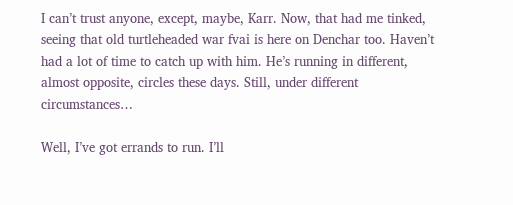I can’t trust anyone, except, maybe, Karr. Now, that had me tinked, seeing that old turtleheaded war fvai is here on Denchar too. Haven’t had a lot of time to catch up with him. He’s running in different, almost opposite, circles these days. Still, under different circumstances…

Well, I’ve got errands to run. I’ll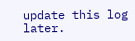update this log later.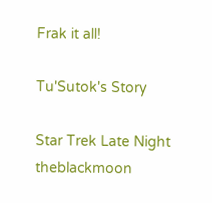Frak it all!

Tu'Sutok's Story

Star Trek Late Night theblackmoon